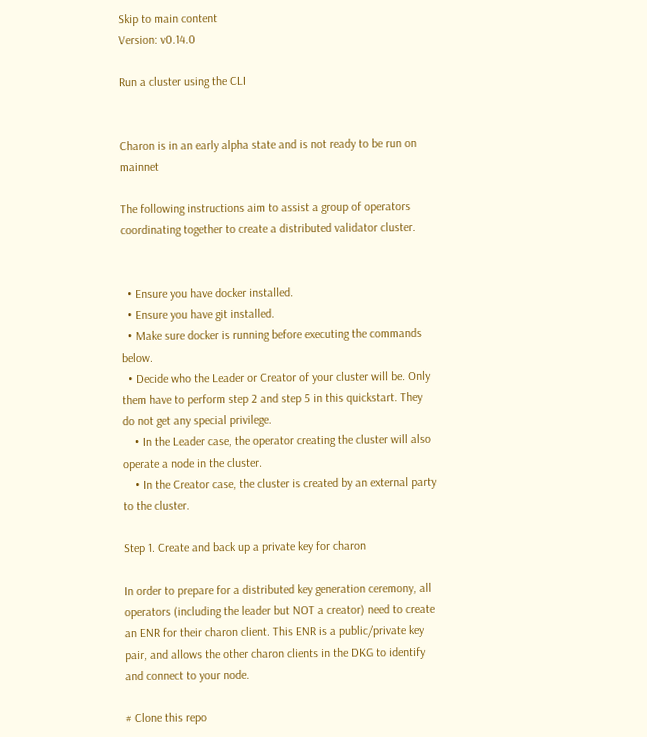Skip to main content
Version: v0.14.0

Run a cluster using the CLI


Charon is in an early alpha state and is not ready to be run on mainnet

The following instructions aim to assist a group of operators coordinating together to create a distributed validator cluster.


  • Ensure you have docker installed.
  • Ensure you have git installed.
  • Make sure docker is running before executing the commands below.
  • Decide who the Leader or Creator of your cluster will be. Only them have to perform step 2 and step 5 in this quickstart. They do not get any special privilege.
    • In the Leader case, the operator creating the cluster will also operate a node in the cluster.
    • In the Creator case, the cluster is created by an external party to the cluster.

Step 1. Create and back up a private key for charon

In order to prepare for a distributed key generation ceremony, all operators (including the leader but NOT a creator) need to create an ENR for their charon client. This ENR is a public/private key pair, and allows the other charon clients in the DKG to identify and connect to your node.

# Clone this repo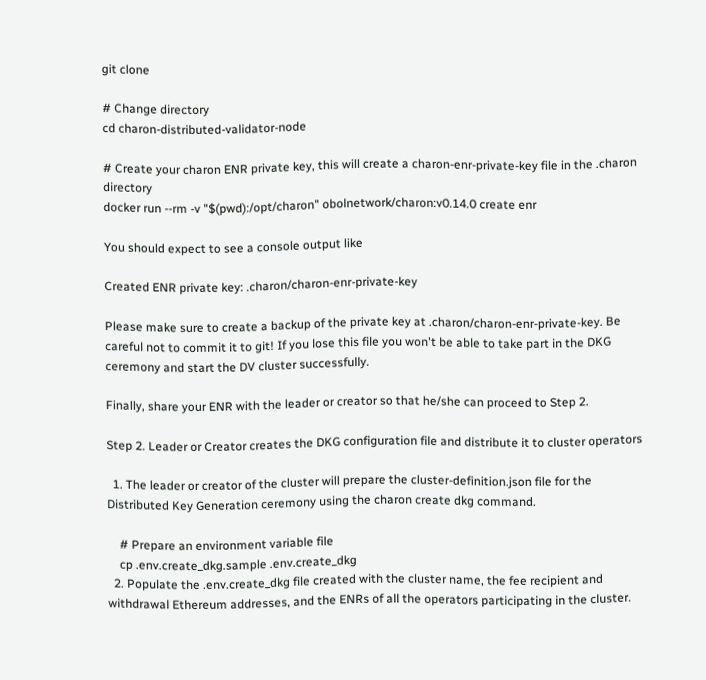git clone

# Change directory
cd charon-distributed-validator-node

# Create your charon ENR private key, this will create a charon-enr-private-key file in the .charon directory
docker run --rm -v "$(pwd):/opt/charon" obolnetwork/charon:v0.14.0 create enr

You should expect to see a console output like

Created ENR private key: .charon/charon-enr-private-key

Please make sure to create a backup of the private key at .charon/charon-enr-private-key. Be careful not to commit it to git! If you lose this file you won't be able to take part in the DKG ceremony and start the DV cluster successfully.

Finally, share your ENR with the leader or creator so that he/she can proceed to Step 2.

Step 2. Leader or Creator creates the DKG configuration file and distribute it to cluster operators

  1. The leader or creator of the cluster will prepare the cluster-definition.json file for the Distributed Key Generation ceremony using the charon create dkg command.

    # Prepare an environment variable file
    cp .env.create_dkg.sample .env.create_dkg
  2. Populate the .env.create_dkg file created with the cluster name, the fee recipient and withdrawal Ethereum addresses, and the ENRs of all the operators participating in the cluster.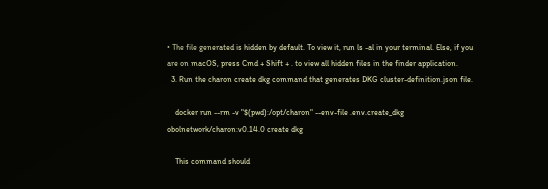• The file generated is hidden by default. To view it, run ls -al in your terminal. Else, if you are on macOS, press Cmd + Shift + . to view all hidden files in the finder application.
  3. Run the charon create dkg command that generates DKG cluster-definition.json file.

    docker run --rm -v "$(pwd):/opt/charon" --env-file .env.create_dkg obolnetwork/charon:v0.14.0 create dkg

    This command should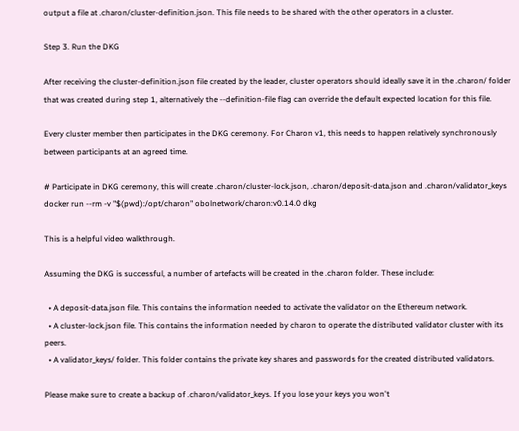output a file at .charon/cluster-definition.json. This file needs to be shared with the other operators in a cluster.

Step 3. Run the DKG

After receiving the cluster-definition.json file created by the leader, cluster operators should ideally save it in the .charon/ folder that was created during step 1, alternatively the --definition-file flag can override the default expected location for this file.

Every cluster member then participates in the DKG ceremony. For Charon v1, this needs to happen relatively synchronously between participants at an agreed time.

# Participate in DKG ceremony, this will create .charon/cluster-lock.json, .charon/deposit-data.json and .charon/validator_keys
docker run --rm -v "$(pwd):/opt/charon" obolnetwork/charon:v0.14.0 dkg

This is a helpful video walkthrough.

Assuming the DKG is successful, a number of artefacts will be created in the .charon folder. These include:

  • A deposit-data.json file. This contains the information needed to activate the validator on the Ethereum network.
  • A cluster-lock.json file. This contains the information needed by charon to operate the distributed validator cluster with its peers.
  • A validator_keys/ folder. This folder contains the private key shares and passwords for the created distributed validators.

Please make sure to create a backup of .charon/validator_keys. If you lose your keys you won't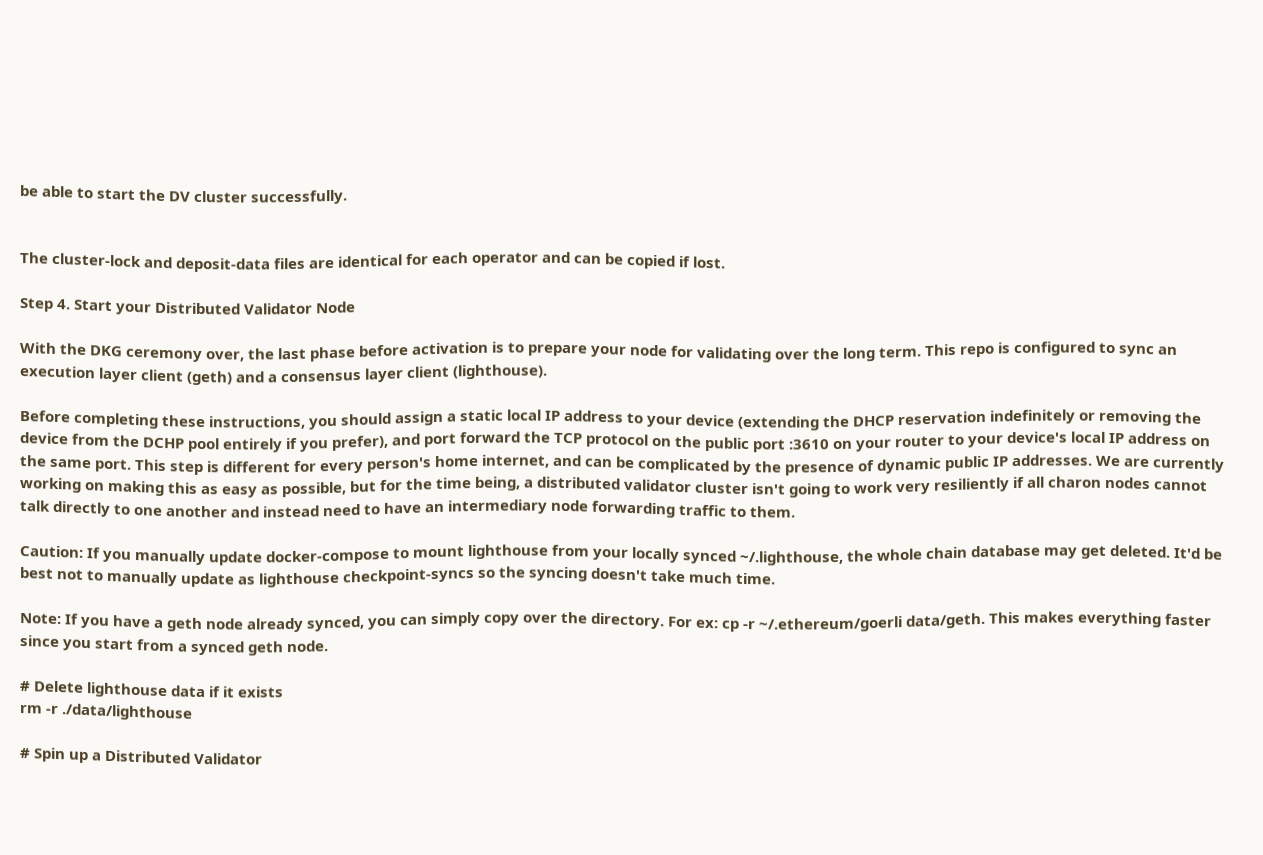be able to start the DV cluster successfully.


The cluster-lock and deposit-data files are identical for each operator and can be copied if lost.

Step 4. Start your Distributed Validator Node

With the DKG ceremony over, the last phase before activation is to prepare your node for validating over the long term. This repo is configured to sync an execution layer client (geth) and a consensus layer client (lighthouse).

Before completing these instructions, you should assign a static local IP address to your device (extending the DHCP reservation indefinitely or removing the device from the DCHP pool entirely if you prefer), and port forward the TCP protocol on the public port :3610 on your router to your device's local IP address on the same port. This step is different for every person's home internet, and can be complicated by the presence of dynamic public IP addresses. We are currently working on making this as easy as possible, but for the time being, a distributed validator cluster isn't going to work very resiliently if all charon nodes cannot talk directly to one another and instead need to have an intermediary node forwarding traffic to them.

Caution: If you manually update docker-compose to mount lighthouse from your locally synced ~/.lighthouse, the whole chain database may get deleted. It'd be best not to manually update as lighthouse checkpoint-syncs so the syncing doesn't take much time.

Note: If you have a geth node already synced, you can simply copy over the directory. For ex: cp -r ~/.ethereum/goerli data/geth. This makes everything faster since you start from a synced geth node.

# Delete lighthouse data if it exists
rm -r ./data/lighthouse

# Spin up a Distributed Validator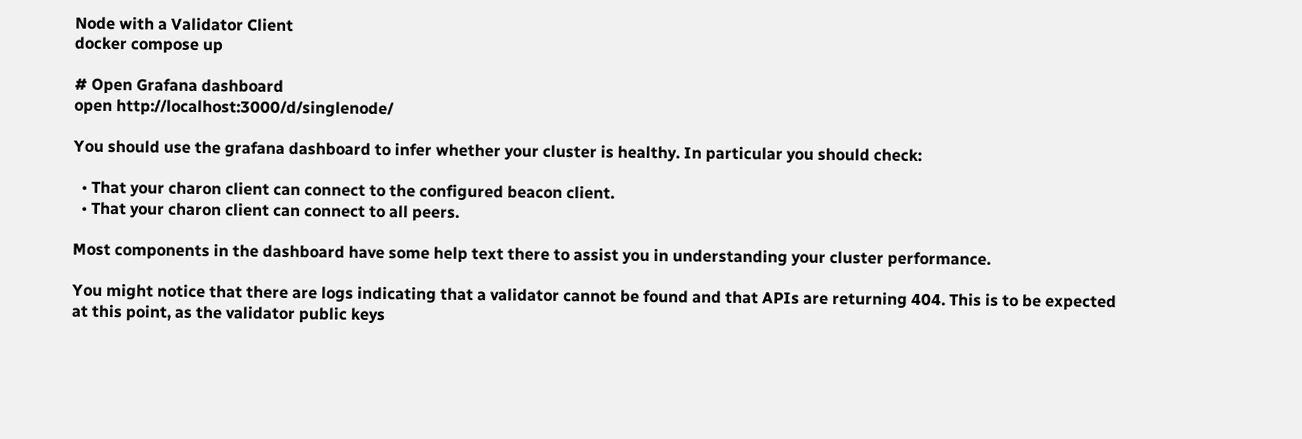Node with a Validator Client
docker compose up

# Open Grafana dashboard
open http://localhost:3000/d/singlenode/

You should use the grafana dashboard to infer whether your cluster is healthy. In particular you should check:

  • That your charon client can connect to the configured beacon client.
  • That your charon client can connect to all peers.

Most components in the dashboard have some help text there to assist you in understanding your cluster performance.

You might notice that there are logs indicating that a validator cannot be found and that APIs are returning 404. This is to be expected at this point, as the validator public keys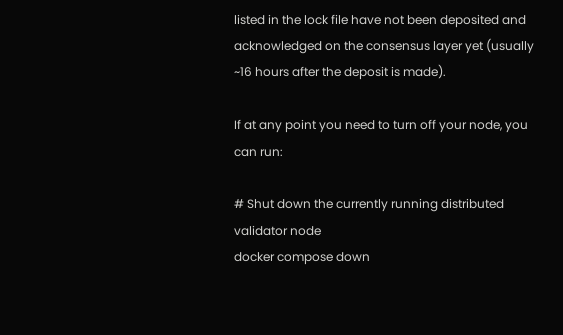listed in the lock file have not been deposited and acknowledged on the consensus layer yet (usually ~16 hours after the deposit is made).

If at any point you need to turn off your node, you can run:

# Shut down the currently running distributed validator node
docker compose down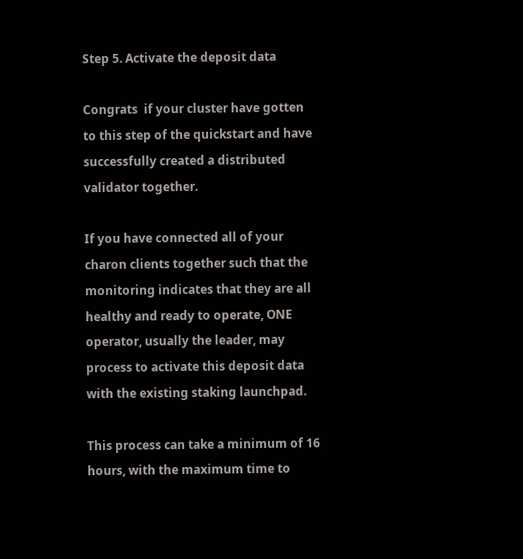Step 5. Activate the deposit data

Congrats  if your cluster have gotten to this step of the quickstart and have successfully created a distributed validator together.

If you have connected all of your charon clients together such that the monitoring indicates that they are all healthy and ready to operate, ONE operator, usually the leader, may process to activate this deposit data with the existing staking launchpad.

This process can take a minimum of 16 hours, with the maximum time to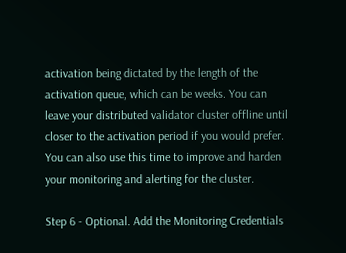activation being dictated by the length of the activation queue, which can be weeks. You can leave your distributed validator cluster offline until closer to the activation period if you would prefer. You can also use this time to improve and harden your monitoring and alerting for the cluster.

Step 6 - Optional. Add the Monitoring Credentials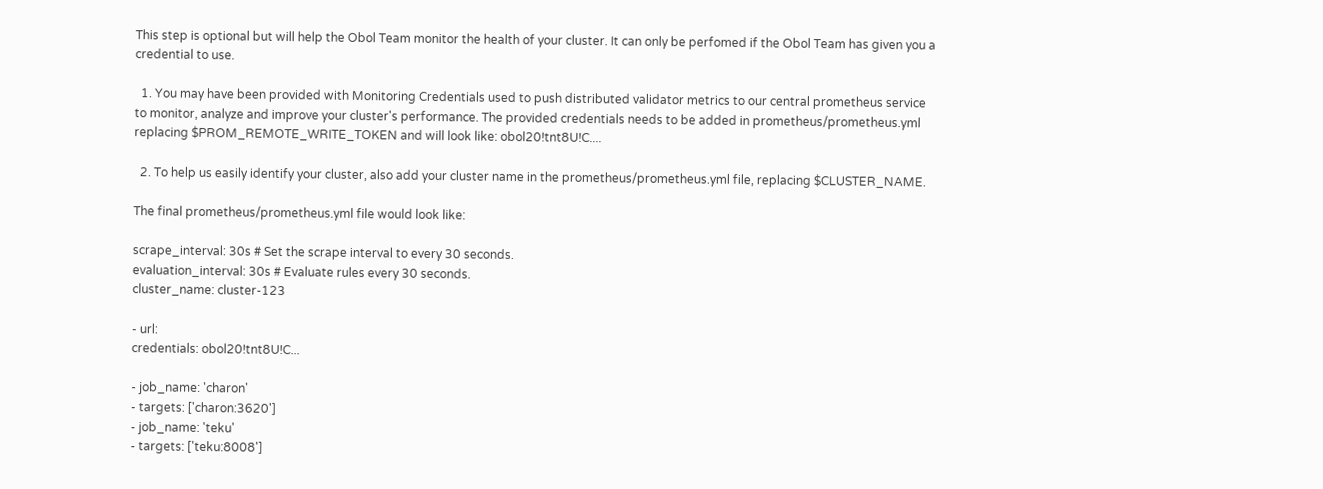This step is optional but will help the Obol Team monitor the health of your cluster. It can only be perfomed if the Obol Team has given you a credential to use.

  1. You may have been provided with Monitoring Credentials used to push distributed validator metrics to our central prometheus service to monitor, analyze and improve your cluster's performance. The provided credentials needs to be added in prometheus/prometheus.yml replacing $PROM_REMOTE_WRITE_TOKEN and will look like: obol20!tnt8U!C....

  2. To help us easily identify your cluster, also add your cluster name in the prometheus/prometheus.yml file, replacing $CLUSTER_NAME.

The final prometheus/prometheus.yml file would look like:

scrape_interval: 30s # Set the scrape interval to every 30 seconds.
evaluation_interval: 30s # Evaluate rules every 30 seconds.
cluster_name: cluster-123

- url:
credentials: obol20!tnt8U!C...

- job_name: 'charon'
- targets: ['charon:3620']
- job_name: 'teku'
- targets: ['teku:8008']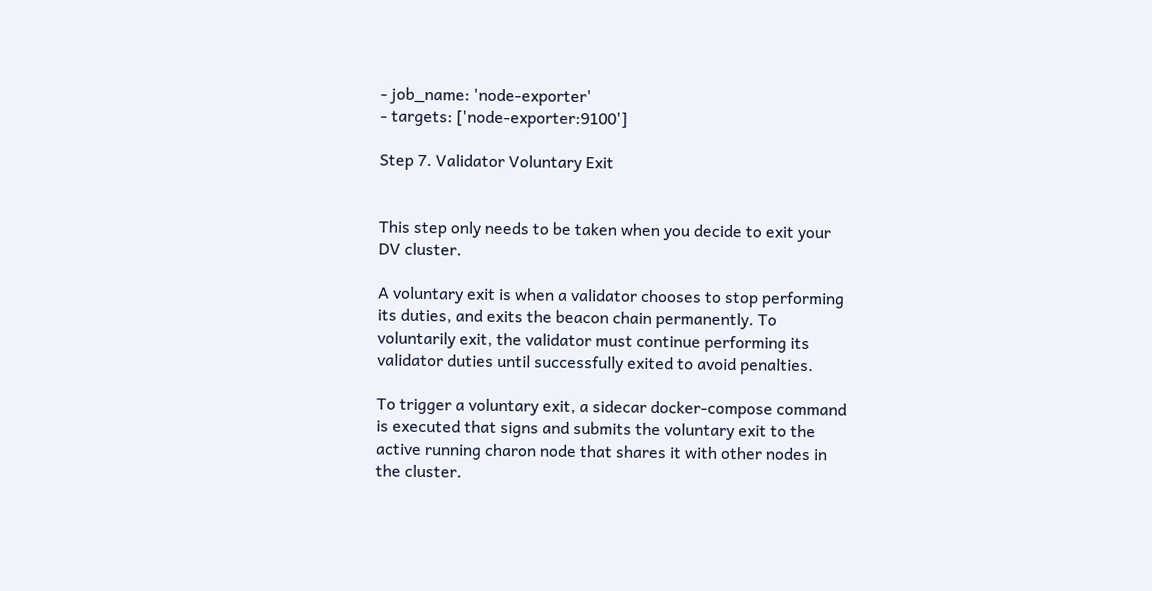- job_name: 'node-exporter'
- targets: ['node-exporter:9100']

Step 7. Validator Voluntary Exit


This step only needs to be taken when you decide to exit your DV cluster.

A voluntary exit is when a validator chooses to stop performing its duties, and exits the beacon chain permanently. To voluntarily exit, the validator must continue performing its validator duties until successfully exited to avoid penalties.

To trigger a voluntary exit, a sidecar docker-compose command is executed that signs and submits the voluntary exit to the active running charon node that shares it with other nodes in the cluster.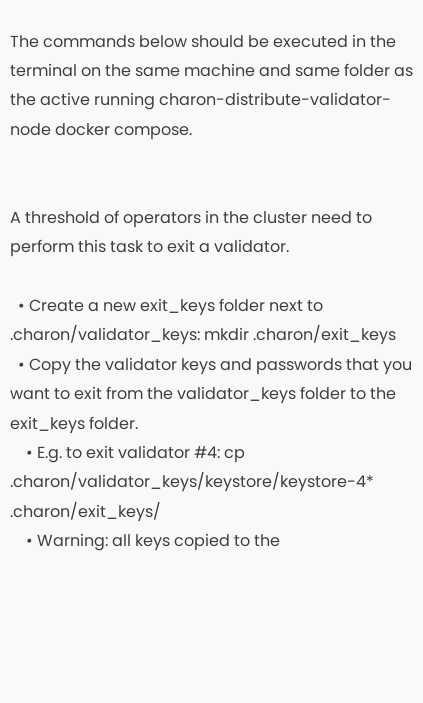The commands below should be executed in the terminal on the same machine and same folder as the active running charon-distribute-validator-node docker compose.


A threshold of operators in the cluster need to perform this task to exit a validator.

  • Create a new exit_keys folder next to .charon/validator_keys: mkdir .charon/exit_keys
  • Copy the validator keys and passwords that you want to exit from the validator_keys folder to the exit_keys folder.
    • E.g. to exit validator #4: cp .charon/validator_keys/keystore/keystore-4* .charon/exit_keys/
    • Warning: all keys copied to the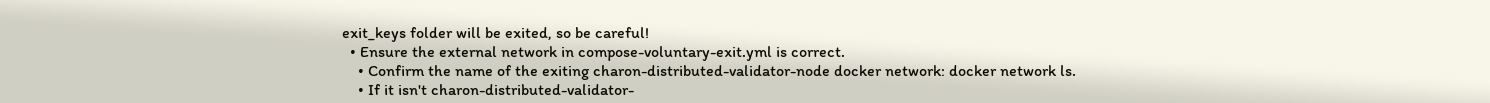exit_keys folder will be exited, so be careful!
  • Ensure the external network in compose-voluntary-exit.yml is correct.
    • Confirm the name of the exiting charon-distributed-validator-node docker network: docker network ls.
    • If it isn't charon-distributed-validator-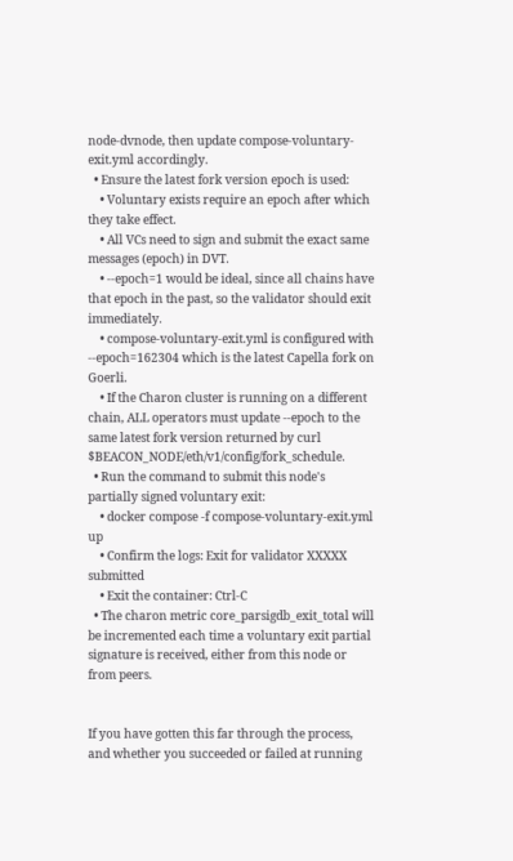node-dvnode, then update compose-voluntary-exit.yml accordingly.
  • Ensure the latest fork version epoch is used:
    • Voluntary exists require an epoch after which they take effect.
    • All VCs need to sign and submit the exact same messages (epoch) in DVT.
    • --epoch=1 would be ideal, since all chains have that epoch in the past, so the validator should exit immediately.
    • compose-voluntary-exit.yml is configured with --epoch=162304 which is the latest Capella fork on Goerli.
    • If the Charon cluster is running on a different chain, ALL operators must update --epoch to the same latest fork version returned by curl $BEACON_NODE/eth/v1/config/fork_schedule.
  • Run the command to submit this node's partially signed voluntary exit:
    • docker compose -f compose-voluntary-exit.yml up
    • Confirm the logs: Exit for validator XXXXX submitted
    • Exit the container: Ctrl-C
  • The charon metric core_parsigdb_exit_total will be incremented each time a voluntary exit partial signature is received, either from this node or from peers.


If you have gotten this far through the process, and whether you succeeded or failed at running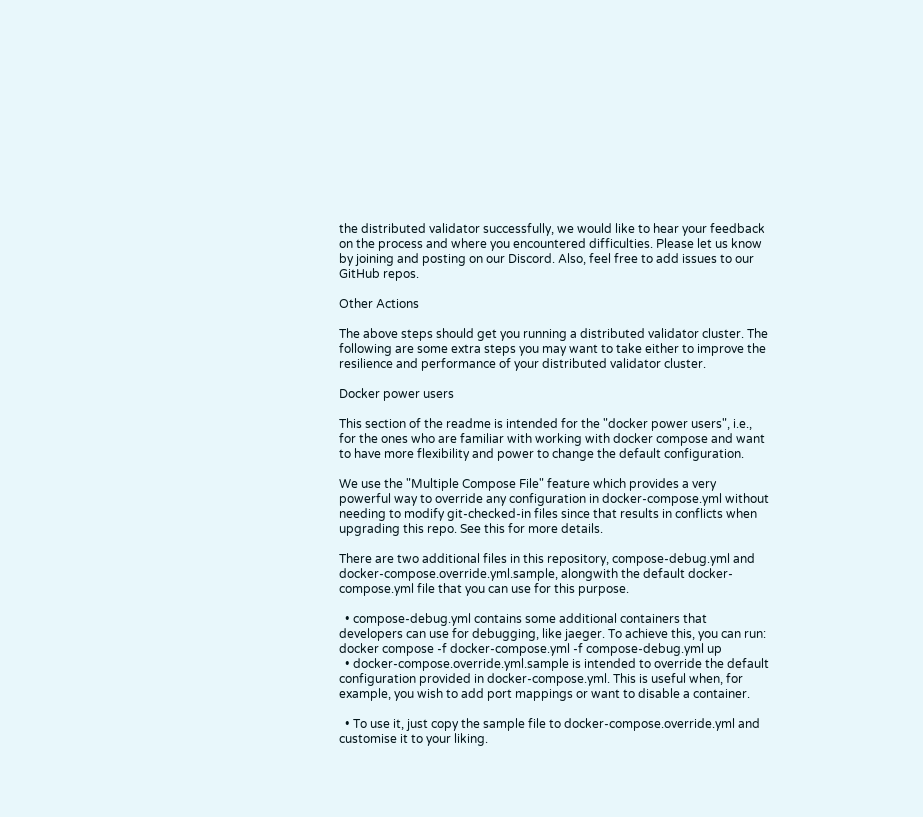the distributed validator successfully, we would like to hear your feedback on the process and where you encountered difficulties. Please let us know by joining and posting on our Discord. Also, feel free to add issues to our GitHub repos.

Other Actions

The above steps should get you running a distributed validator cluster. The following are some extra steps you may want to take either to improve the resilience and performance of your distributed validator cluster.

Docker power users

This section of the readme is intended for the "docker power users", i.e., for the ones who are familiar with working with docker compose and want to have more flexibility and power to change the default configuration.

We use the "Multiple Compose File" feature which provides a very powerful way to override any configuration in docker-compose.yml without needing to modify git-checked-in files since that results in conflicts when upgrading this repo. See this for more details.

There are two additional files in this repository, compose-debug.yml and docker-compose.override.yml.sample, alongwith the default docker-compose.yml file that you can use for this purpose.

  • compose-debug.yml contains some additional containers that developers can use for debugging, like jaeger. To achieve this, you can run:
docker compose -f docker-compose.yml -f compose-debug.yml up
  • docker-compose.override.yml.sample is intended to override the default configuration provided in docker-compose.yml. This is useful when, for example, you wish to add port mappings or want to disable a container.

  • To use it, just copy the sample file to docker-compose.override.yml and customise it to your liking.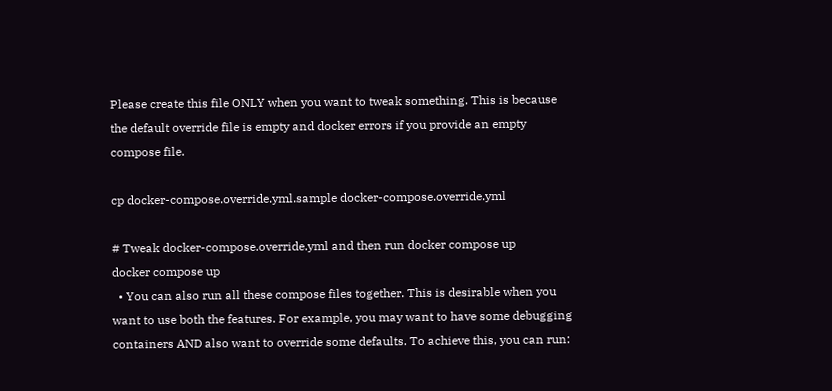Please create this file ONLY when you want to tweak something. This is because the default override file is empty and docker errors if you provide an empty compose file.

cp docker-compose.override.yml.sample docker-compose.override.yml

# Tweak docker-compose.override.yml and then run docker compose up
docker compose up
  • You can also run all these compose files together. This is desirable when you want to use both the features. For example, you may want to have some debugging containers AND also want to override some defaults. To achieve this, you can run: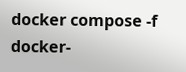docker compose -f docker-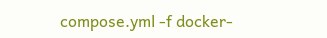compose.yml -f docker-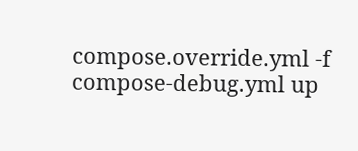compose.override.yml -f compose-debug.yml up